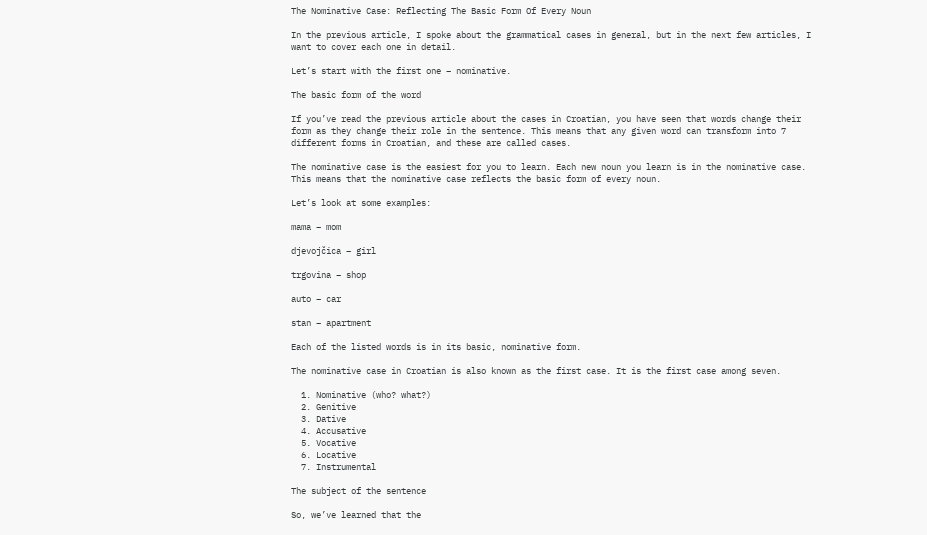The Nominative Case: Reflecting The Basic Form Of Every Noun

In the previous article, I spoke about the grammatical cases in general, but in the next few articles, I want to cover each one in detail.

Let’s start with the first one – nominative.

The basic form of the word

If you’ve read the previous article about the cases in Croatian, you have seen that words change their form as they change their role in the sentence. This means that any given word can transform into 7 different forms in Croatian, and these are called cases.

The nominative case is the easiest for you to learn. Each new noun you learn is in the nominative case. This means that the nominative case reflects the basic form of every noun.

Let’s look at some examples:

mama – mom

djevojčica – girl

trgovina – shop

auto – car

stan – apartment

Each of the listed words is in its basic, nominative form.

The nominative case in Croatian is also known as the first case. It is the first case among seven.

  1. Nominative (who? what?)
  2. Genitive
  3. Dative
  4. Accusative
  5. Vocative
  6. Locative
  7. Instrumental

The subject of the sentence

So, we’ve learned that the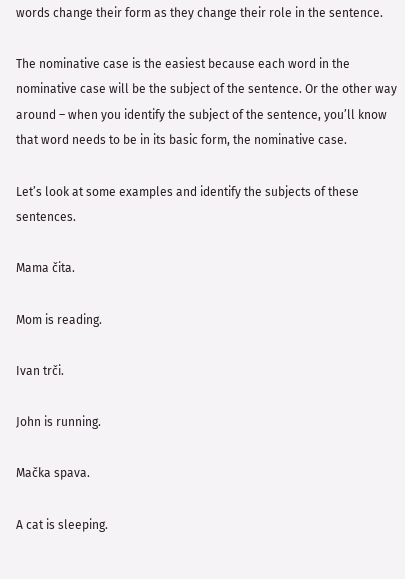words change their form as they change their role in the sentence.

The nominative case is the easiest because each word in the nominative case will be the subject of the sentence. Or the other way around – when you identify the subject of the sentence, you’ll know that word needs to be in its basic form, the nominative case.

Let’s look at some examples and identify the subjects of these sentences.

Mama čita.

Mom is reading.

Ivan trči.

John is running.

Mačka spava.

A cat is sleeping.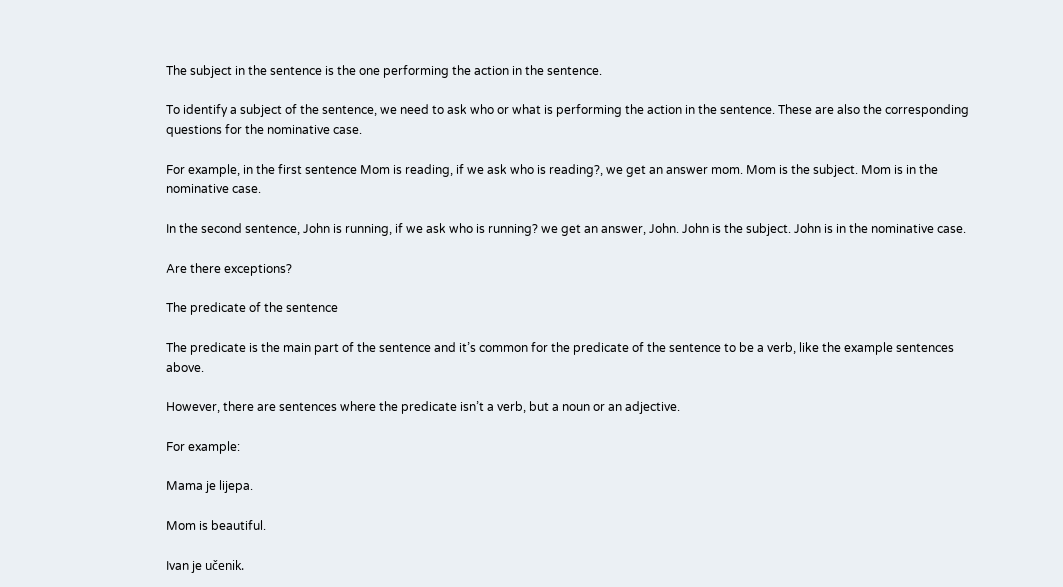The subject in the sentence is the one performing the action in the sentence.

To identify a subject of the sentence, we need to ask who or what is performing the action in the sentence. These are also the corresponding questions for the nominative case.

For example, in the first sentence Mom is reading, if we ask who is reading?, we get an answer mom. Mom is the subject. Mom is in the nominative case.

In the second sentence, John is running, if we ask who is running? we get an answer, John. John is the subject. John is in the nominative case.

Are there exceptions?

The predicate of the sentence

The predicate is the main part of the sentence and it’s common for the predicate of the sentence to be a verb, like the example sentences above.

However, there are sentences where the predicate isn’t a verb, but a noun or an adjective.

For example:

Mama je lijepa.

Mom is beautiful.

Ivan je učenik.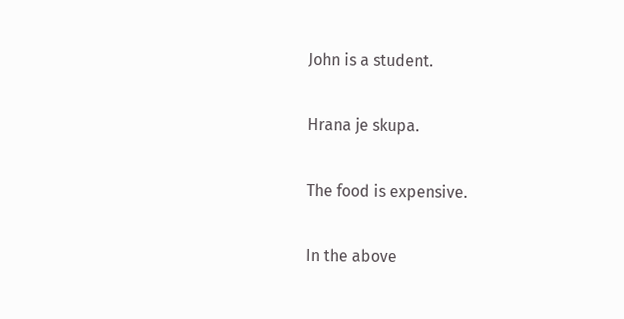John is a student.

Hrana je skupa.

The food is expensive.

In the above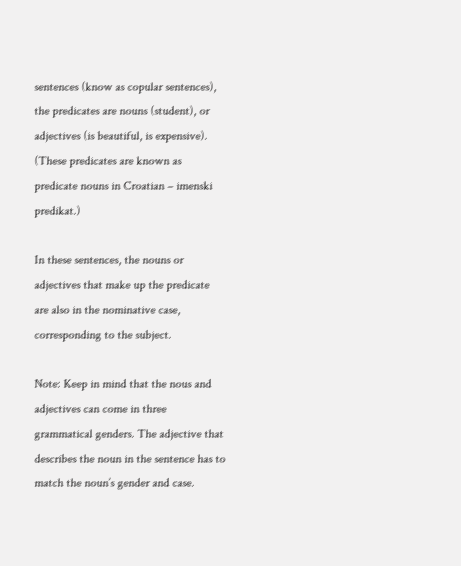sentences (know as copular sentences), the predicates are nouns (student), or adjectives (is beautiful, is expensive). (These predicates are known as predicate nouns in Croatian – imenski predikat.)

In these sentences, the nouns or adjectives that make up the predicate are also in the nominative case, corresponding to the subject.

Note: Keep in mind that the nous and adjectives can come in three grammatical genders. The adjective that describes the noun in the sentence has to match the noun’s gender and case.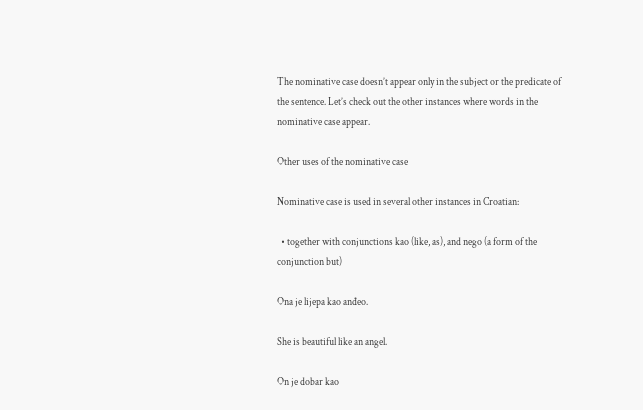The nominative case doesn’t appear only in the subject or the predicate of the sentence. Let’s check out the other instances where words in the nominative case appear.

Other uses of the nominative case

Nominative case is used in several other instances in Croatian:

  • together with conjunctions kao (like, as), and nego (a form of the conjunction but)

Ona je lijepa kao anđeo.

She is beautiful like an angel.

On je dobar kao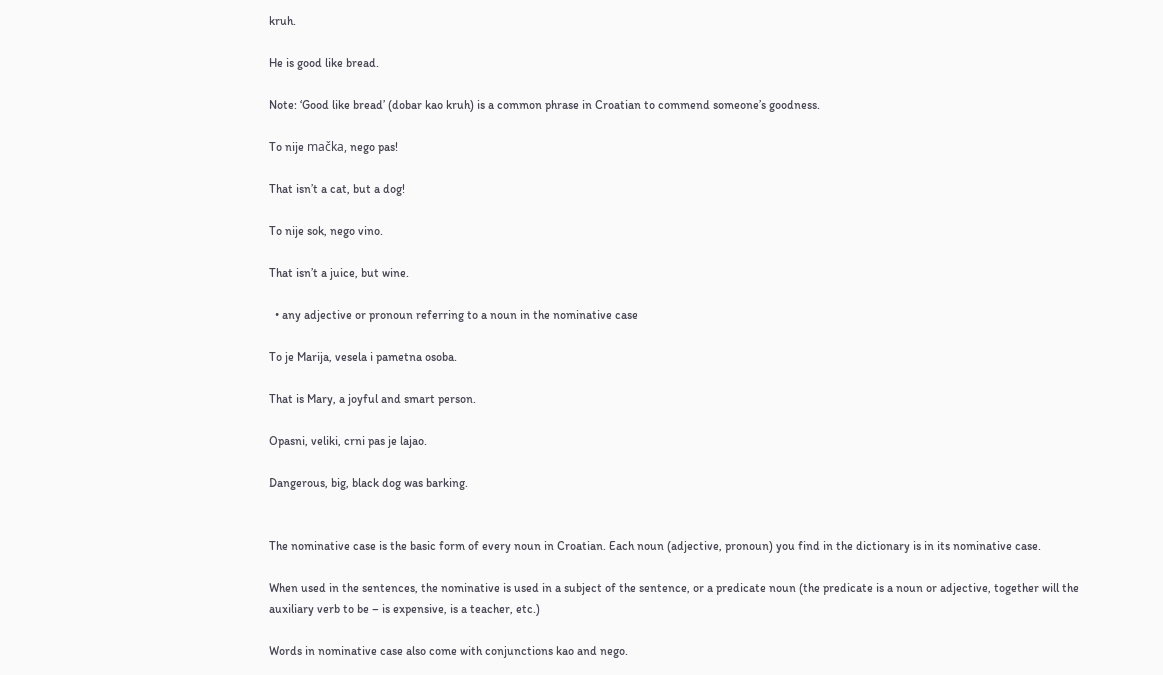kruh.

He is good like bread.

Note: ‘Good like bread’ (dobar kao kruh) is a common phrase in Croatian to commend someone’s goodness.

To nije mačka, nego pas!

That isn’t a cat, but a dog!

To nije sok, nego vino.

That isn’t a juice, but wine.

  • any adjective or pronoun referring to a noun in the nominative case

To je Marija, vesela i pametna osoba.

That is Mary, a joyful and smart person.

Opasni, veliki, crni pas je lajao.

Dangerous, big, black dog was barking.


The nominative case is the basic form of every noun in Croatian. Each noun (adjective, pronoun) you find in the dictionary is in its nominative case.

When used in the sentences, the nominative is used in a subject of the sentence, or a predicate noun (the predicate is a noun or adjective, together will the auxiliary verb to be – is expensive, is a teacher, etc.)

Words in nominative case also come with conjunctions kao and nego.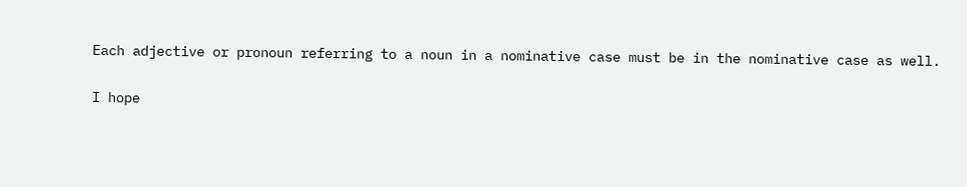Each adjective or pronoun referring to a noun in a nominative case must be in the nominative case as well.

I hope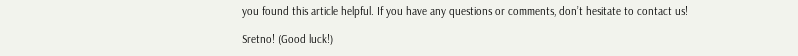you found this article helpful. If you have any questions or comments, don’t hesitate to contact us!

Sretno! (Good luck!)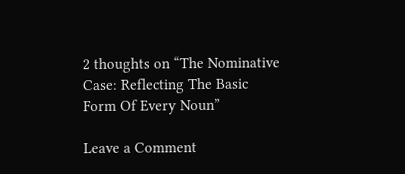2 thoughts on “The Nominative Case: Reflecting The Basic Form Of Every Noun”

Leave a Comment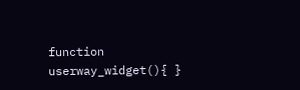function userway_widget(){ }